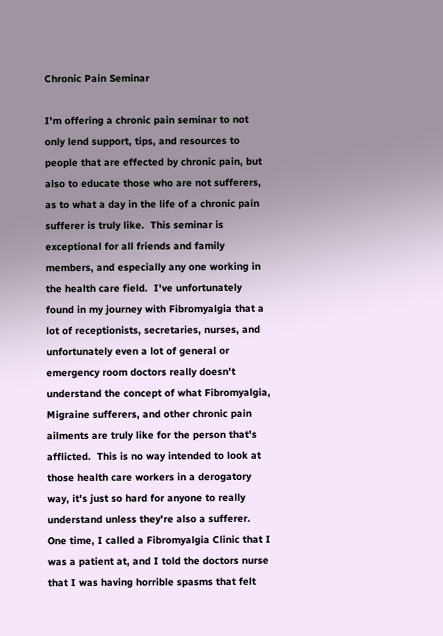Chronic Pain Seminar

I'm offering a chronic pain seminar to not only lend support, tips, and resources to people that are effected by chronic pain, but also to educate those who are not sufferers, as to what a day in the life of a chronic pain sufferer is truly like.  This seminar is exceptional for all friends and family members, and especially any one working in the health care field.  I've unfortunately found in my journey with Fibromyalgia that a lot of receptionists, secretaries, nurses, and unfortunately even a lot of general or emergency room doctors really doesn't understand the concept of what Fibromyalgia, Migraine sufferers, and other chronic pain ailments are truly like for the person that's afflicted.  This is no way intended to look at those health care workers in a derogatory way, it's just so hard for anyone to really understand unless they're also a sufferer.  One time, I called a Fibromyalgia Clinic that I was a patient at, and I told the doctors nurse that I was having horrible spasms that felt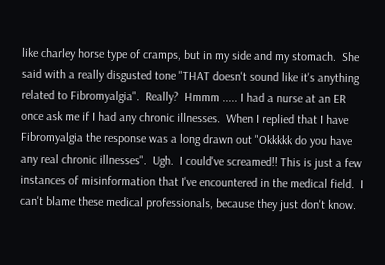like charley horse type of cramps, but in my side and my stomach.  She said with a really disgusted tone "THAT doesn't sound like it's anything related to Fibromyalgia".  Really?  Hmmm ..... I had a nurse at an ER once ask me if I had any chronic illnesses.  When I replied that I have Fibromyalgia the response was a long drawn out "Okkkkk do you have any real chronic illnesses".  Ugh.  I could've screamed!! This is just a few instances of misinformation that I've encountered in the medical field.  I can't blame these medical professionals, because they just don't know.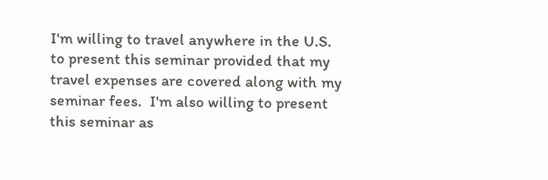I'm willing to travel anywhere in the U.S. to present this seminar provided that my travel expenses are covered along with my seminar fees.  I'm also willing to present this seminar as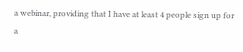a webinar, providing that I have at least 4 people sign up for a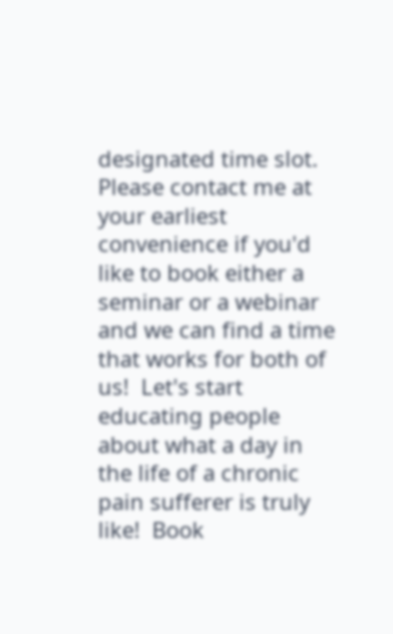designated time slot.  Please contact me at your earliest convenience if you'd like to book either a seminar or a webinar and we can find a time that works for both of us!  Let's start educating people about what a day in the life of a chronic pain sufferer is truly like!  Book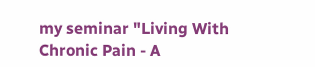my seminar "Living With Chronic Pain - A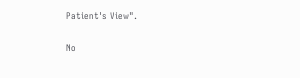Patient's View".


No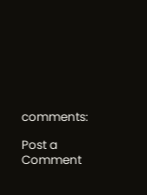comments:

Post a Comment